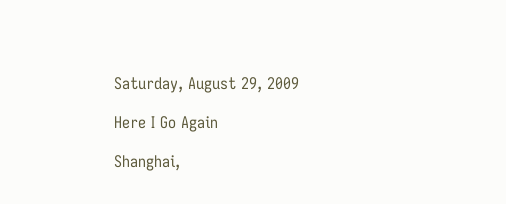Saturday, August 29, 2009

Here I Go Again

Shanghai,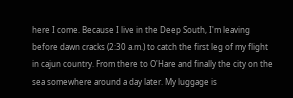here I come. Because I live in the Deep South, I'm leaving before dawn cracks (2:30 a.m.) to catch the first leg of my flight in cajun country. From there to O'Hare and finally the city on the sea somewhere around a day later. My luggage is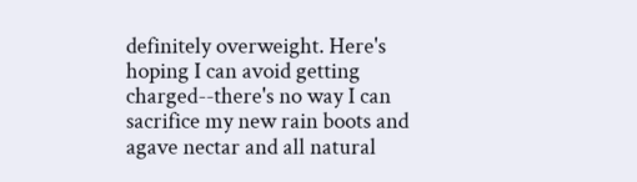definitely overweight. Here's hoping I can avoid getting charged--there's no way I can sacrifice my new rain boots and agave nectar and all natural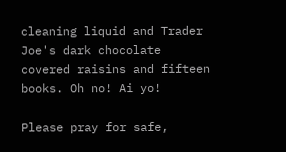cleaning liquid and Trader Joe's dark chocolate covered raisins and fifteen books. Oh no! Ai yo!

Please pray for safe,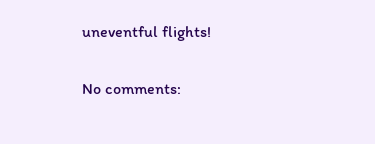uneventful flights!

No comments: